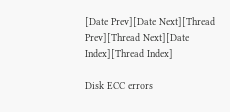[Date Prev][Date Next][Thread Prev][Thread Next][Date Index][Thread Index]

Disk ECC errors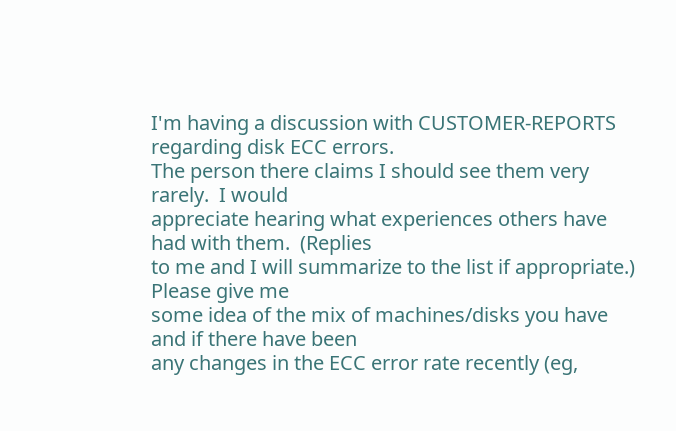I'm having a discussion with CUSTOMER-REPORTS regarding disk ECC errors.
The person there claims I should see them very rarely.  I would
appreciate hearing what experiences others have had with them.  (Replies
to me and I will summarize to the list if appropriate.)  Please give me
some idea of the mix of machines/disks you have and if there have been
any changes in the ECC error rate recently (eg,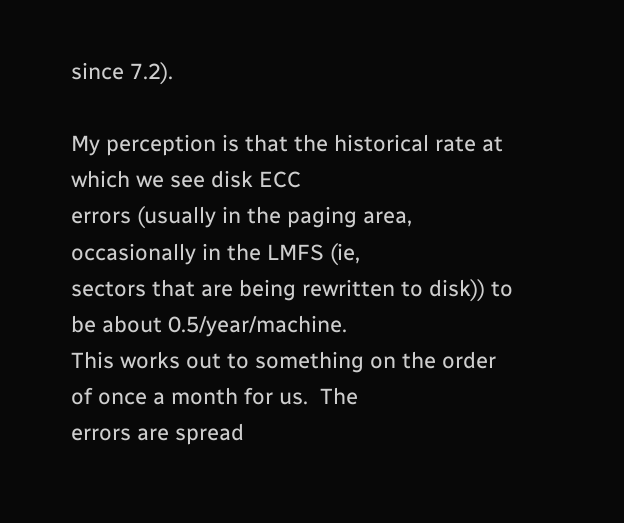since 7.2).

My perception is that the historical rate at which we see disk ECC
errors (usually in the paging area, occasionally in the LMFS (ie,
sectors that are being rewritten to disk)) to be about 0.5/year/machine.
This works out to something on the order of once a month for us.  The
errors are spread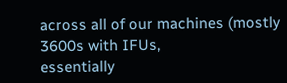across all of our machines (mostly 3600s with IFUs,
essentially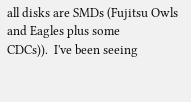all disks are SMDs (Fujitsu Owls and Eagles plus some
CDCs)).  I've been seeing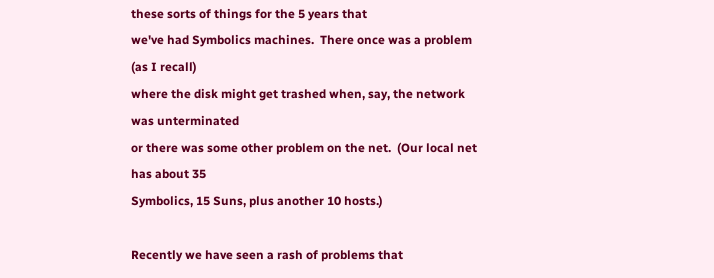these sorts of things for the 5 years that
we've had Symbolics machines.  There once was a problem (as I recall)
where the disk might get trashed when, say, the network was unterminated
or there was some other problem on the net.  (Our local net has about 35
Symbolics, 15 Suns, plus another 10 hosts.)

Recently we have seen a rash of problems that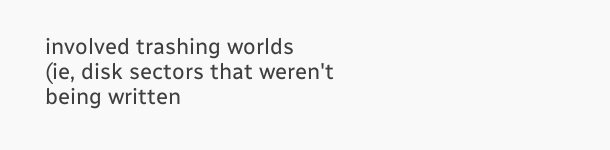involved trashing worlds
(ie, disk sectors that weren't being written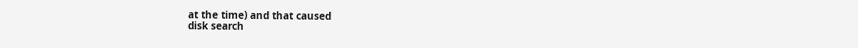at the time) and that caused
disk search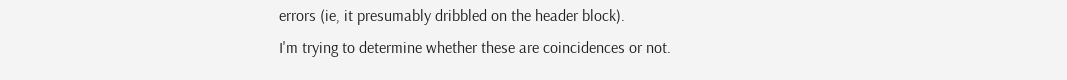errors (ie, it presumably dribbled on the header block).
I'm trying to determine whether these are coincidences or not.